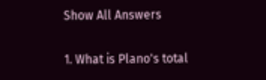Show All Answers

1. What is Plano's total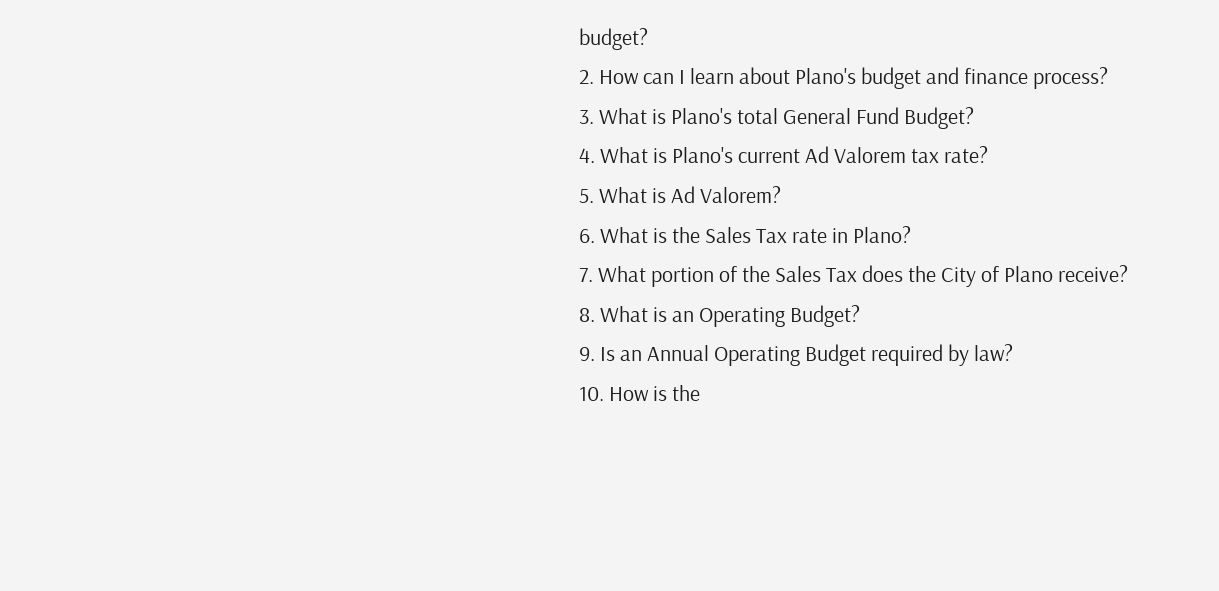budget?
2. How can I learn about Plano's budget and finance process?
3. What is Plano's total General Fund Budget?
4. What is Plano's current Ad Valorem tax rate?
5. What is Ad Valorem?
6. What is the Sales Tax rate in Plano?
7. What portion of the Sales Tax does the City of Plano receive?
8. What is an Operating Budget?
9. Is an Annual Operating Budget required by law?
10. How is the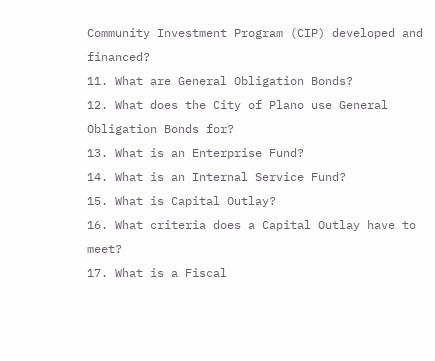Community Investment Program (CIP) developed and financed?
11. What are General Obligation Bonds?
12. What does the City of Plano use General Obligation Bonds for?
13. What is an Enterprise Fund?
14. What is an Internal Service Fund?
15. What is Capital Outlay?
16. What criteria does a Capital Outlay have to meet?
17. What is a Fiscal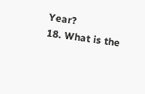Year?
18. What is the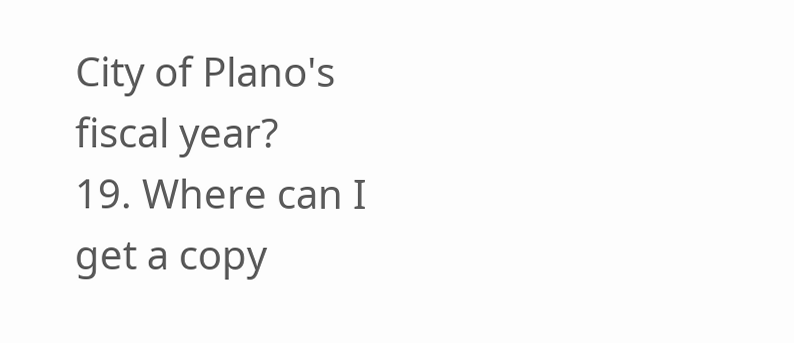City of Plano's fiscal year?
19. Where can I get a copy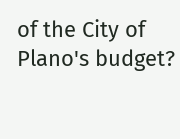of the City of Plano's budget?